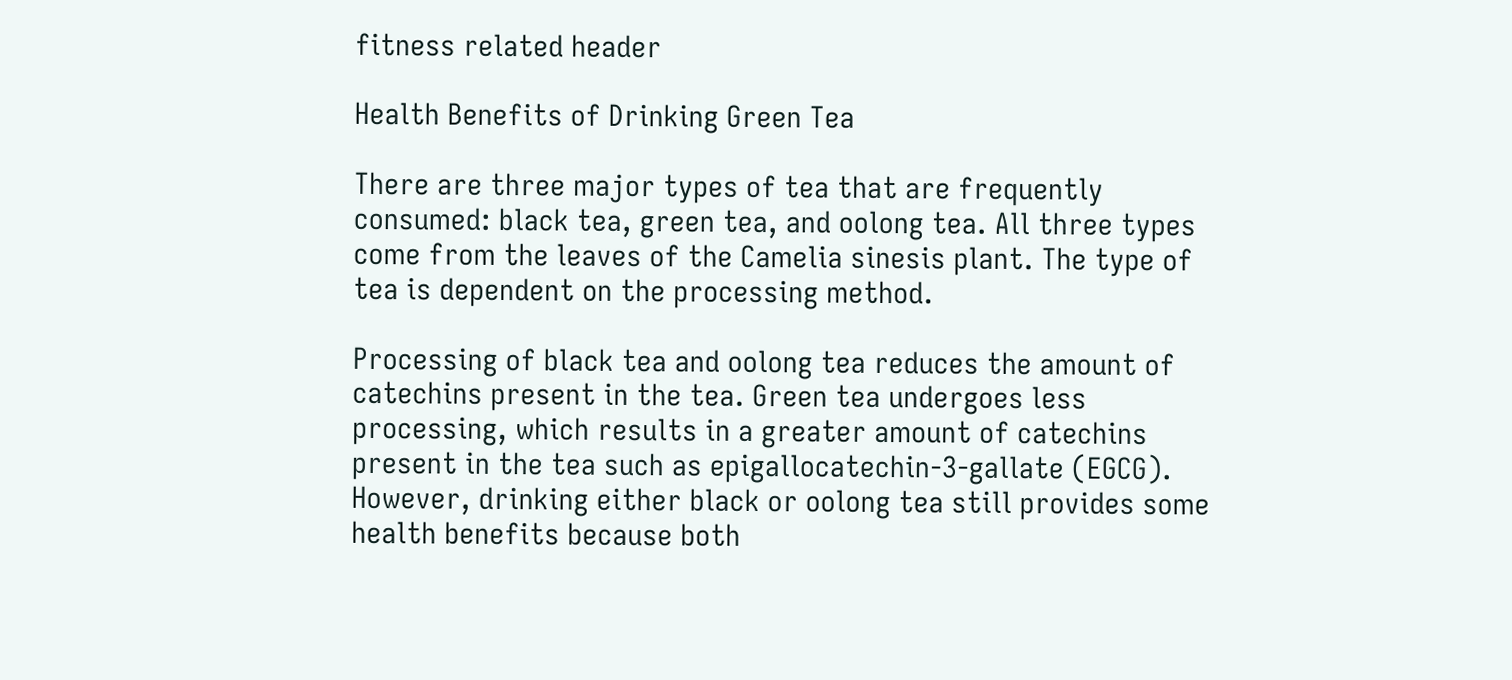fitness related header

Health Benefits of Drinking Green Tea

There are three major types of tea that are frequently consumed: black tea, green tea, and oolong tea. All three types come from the leaves of the Camelia sinesis plant. The type of tea is dependent on the processing method.

Processing of black tea and oolong tea reduces the amount of catechins present in the tea. Green tea undergoes less processing, which results in a greater amount of catechins present in the tea such as epigallocatechin-3-gallate (EGCG). However, drinking either black or oolong tea still provides some health benefits because both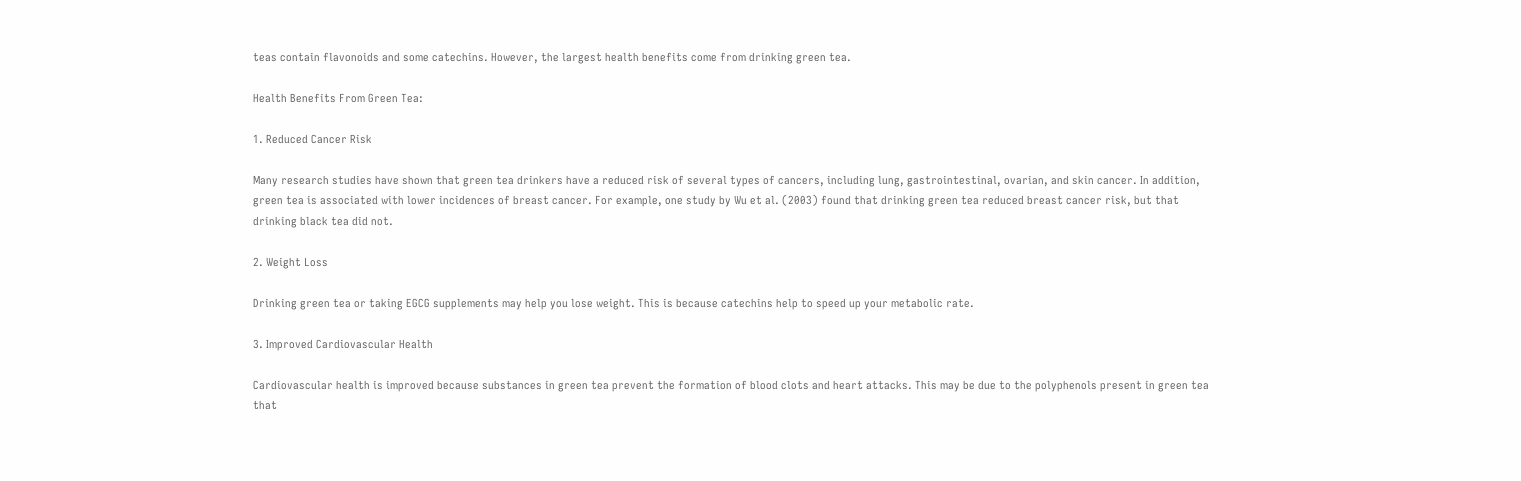teas contain flavonoids and some catechins. However, the largest health benefits come from drinking green tea.

Health Benefits From Green Tea:

1. Reduced Cancer Risk

Many research studies have shown that green tea drinkers have a reduced risk of several types of cancers, including lung, gastrointestinal, ovarian, and skin cancer. In addition, green tea is associated with lower incidences of breast cancer. For example, one study by Wu et al. (2003) found that drinking green tea reduced breast cancer risk, but that drinking black tea did not.

2. Weight Loss

Drinking green tea or taking EGCG supplements may help you lose weight. This is because catechins help to speed up your metabolic rate.

3. Improved Cardiovascular Health

Cardiovascular health is improved because substances in green tea prevent the formation of blood clots and heart attacks. This may be due to the polyphenols present in green tea that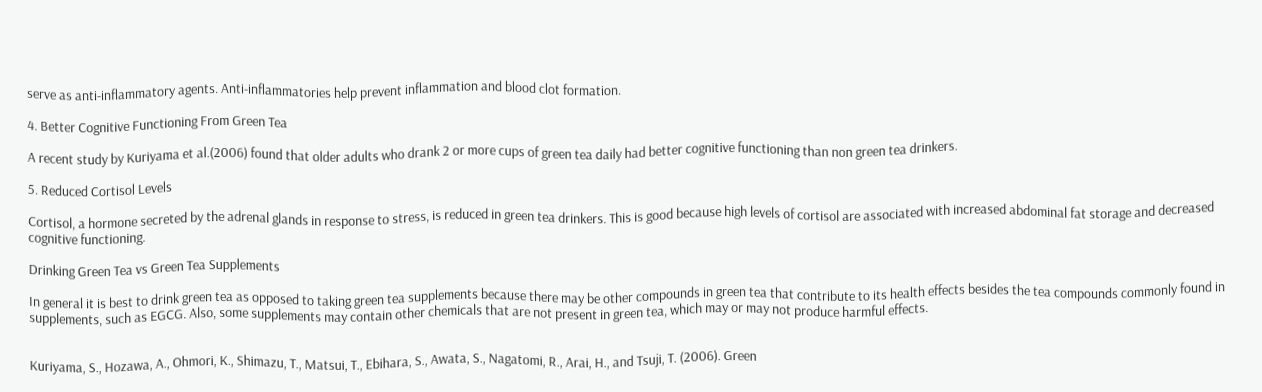serve as anti-inflammatory agents. Anti-inflammatories help prevent inflammation and blood clot formation.

4. Better Cognitive Functioning From Green Tea

A recent study by Kuriyama et al.(2006) found that older adults who drank 2 or more cups of green tea daily had better cognitive functioning than non green tea drinkers.

5. Reduced Cortisol Levels

Cortisol, a hormone secreted by the adrenal glands in response to stress, is reduced in green tea drinkers. This is good because high levels of cortisol are associated with increased abdominal fat storage and decreased cognitive functioning.

Drinking Green Tea vs Green Tea Supplements

In general it is best to drink green tea as opposed to taking green tea supplements because there may be other compounds in green tea that contribute to its health effects besides the tea compounds commonly found in supplements, such as EGCG. Also, some supplements may contain other chemicals that are not present in green tea, which may or may not produce harmful effects.


Kuriyama, S., Hozawa, A., Ohmori, K., Shimazu, T., Matsui, T., Ebihara, S., Awata, S., Nagatomi, R., Arai, H., and Tsuji, T. (2006). Green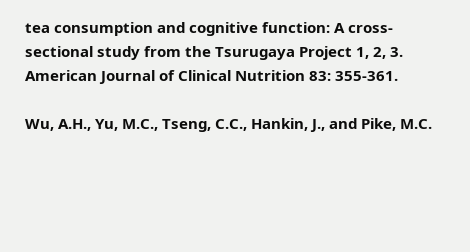tea consumption and cognitive function: A cross-sectional study from the Tsurugaya Project 1, 2, 3. American Journal of Clinical Nutrition 83: 355-361.

Wu, A.H., Yu, M.C., Tseng, C.C., Hankin, J., and Pike, M.C.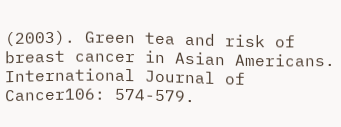(2003). Green tea and risk of breast cancer in Asian Americans. International Journal of Cancer106: 574-579.